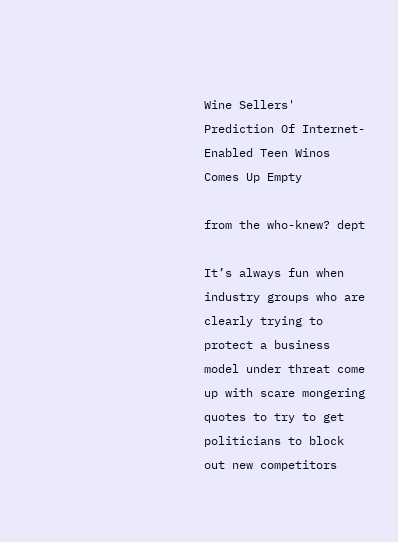Wine Sellers' Prediction Of Internet-Enabled Teen Winos Comes Up Empty

from the who-knew? dept

It’s always fun when industry groups who are clearly trying to protect a business model under threat come up with scare mongering quotes to try to get politicians to block out new competitors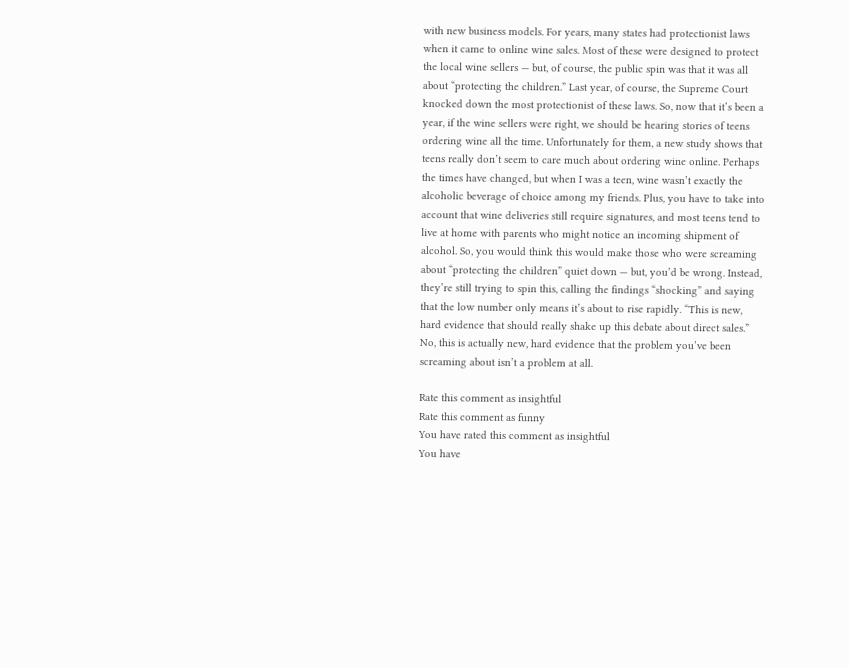with new business models. For years, many states had protectionist laws when it came to online wine sales. Most of these were designed to protect the local wine sellers — but, of course, the public spin was that it was all about “protecting the children.” Last year, of course, the Supreme Court knocked down the most protectionist of these laws. So, now that it’s been a year, if the wine sellers were right, we should be hearing stories of teens ordering wine all the time. Unfortunately for them, a new study shows that teens really don’t seem to care much about ordering wine online. Perhaps the times have changed, but when I was a teen, wine wasn’t exactly the alcoholic beverage of choice among my friends. Plus, you have to take into account that wine deliveries still require signatures, and most teens tend to live at home with parents who might notice an incoming shipment of alcohol. So, you would think this would make those who were screaming about “protecting the children” quiet down — but, you’d be wrong. Instead, they’re still trying to spin this, calling the findings “shocking” and saying that the low number only means it’s about to rise rapidly. “This is new, hard evidence that should really shake up this debate about direct sales.” No, this is actually new, hard evidence that the problem you’ve been screaming about isn’t a problem at all.

Rate this comment as insightful
Rate this comment as funny
You have rated this comment as insightful
You have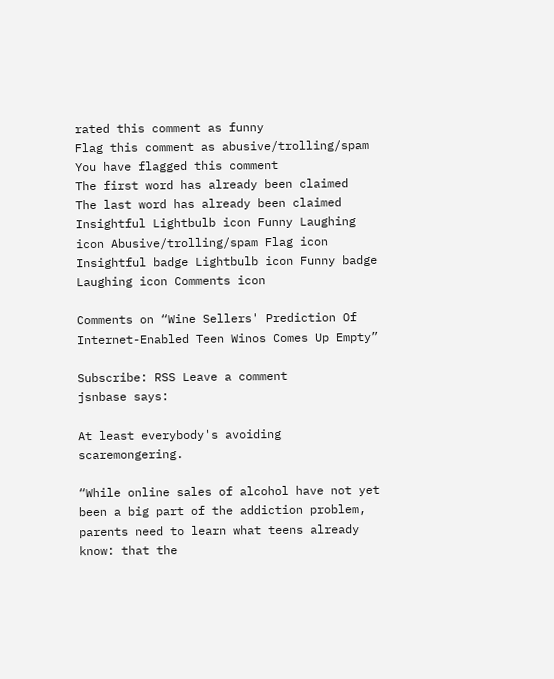rated this comment as funny
Flag this comment as abusive/trolling/spam
You have flagged this comment
The first word has already been claimed
The last word has already been claimed
Insightful Lightbulb icon Funny Laughing icon Abusive/trolling/spam Flag icon Insightful badge Lightbulb icon Funny badge Laughing icon Comments icon

Comments on “Wine Sellers' Prediction Of Internet-Enabled Teen Winos Comes Up Empty”

Subscribe: RSS Leave a comment
jsnbase says:

At least everybody's avoiding scaremongering.

“While online sales of alcohol have not yet been a big part of the addiction problem, parents need to learn what teens already know: that the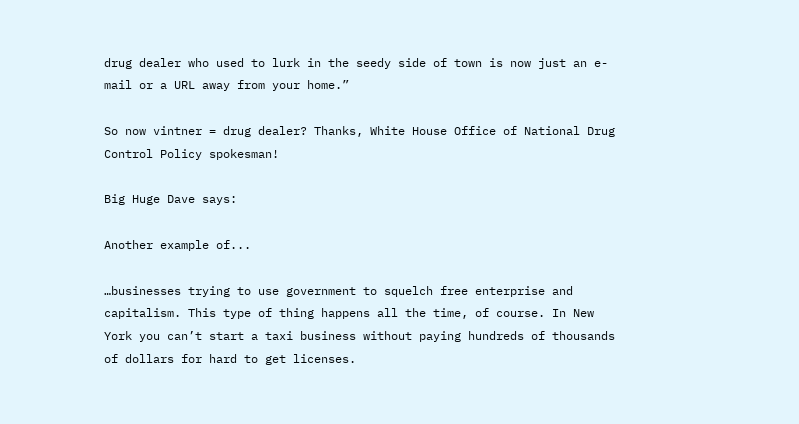drug dealer who used to lurk in the seedy side of town is now just an e-mail or a URL away from your home.”

So now vintner = drug dealer? Thanks, White House Office of National Drug Control Policy spokesman!

Big Huge Dave says:

Another example of...

…businesses trying to use government to squelch free enterprise and capitalism. This type of thing happens all the time, of course. In New York you can’t start a taxi business without paying hundreds of thousands of dollars for hard to get licenses.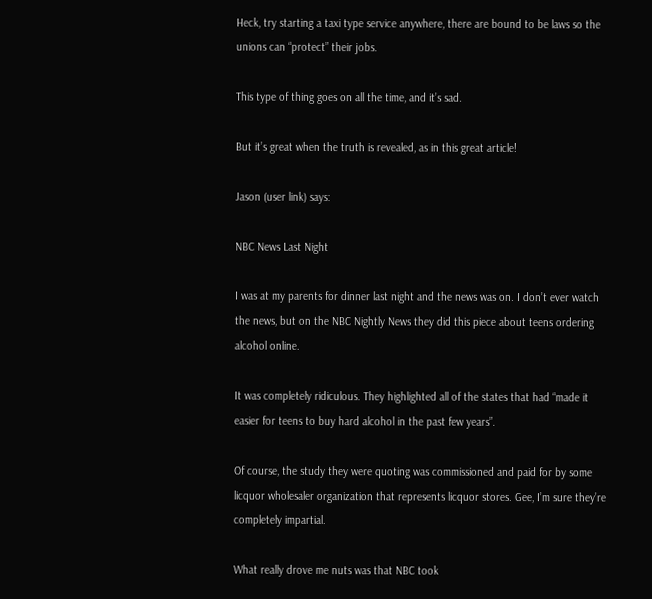Heck, try starting a taxi type service anywhere, there are bound to be laws so the unions can “protect” their jobs.

This type of thing goes on all the time, and it’s sad.

But it’s great when the truth is revealed, as in this great article!

Jason (user link) says:

NBC News Last Night

I was at my parents for dinner last night and the news was on. I don’t ever watch the news, but on the NBC Nightly News they did this piece about teens ordering alcohol online.

It was completely ridiculous. They highlighted all of the states that had “made it easier for teens to buy hard alcohol in the past few years”.

Of course, the study they were quoting was commissioned and paid for by some licquor wholesaler organization that represents licquor stores. Gee, I’m sure they’re completely impartial.

What really drove me nuts was that NBC took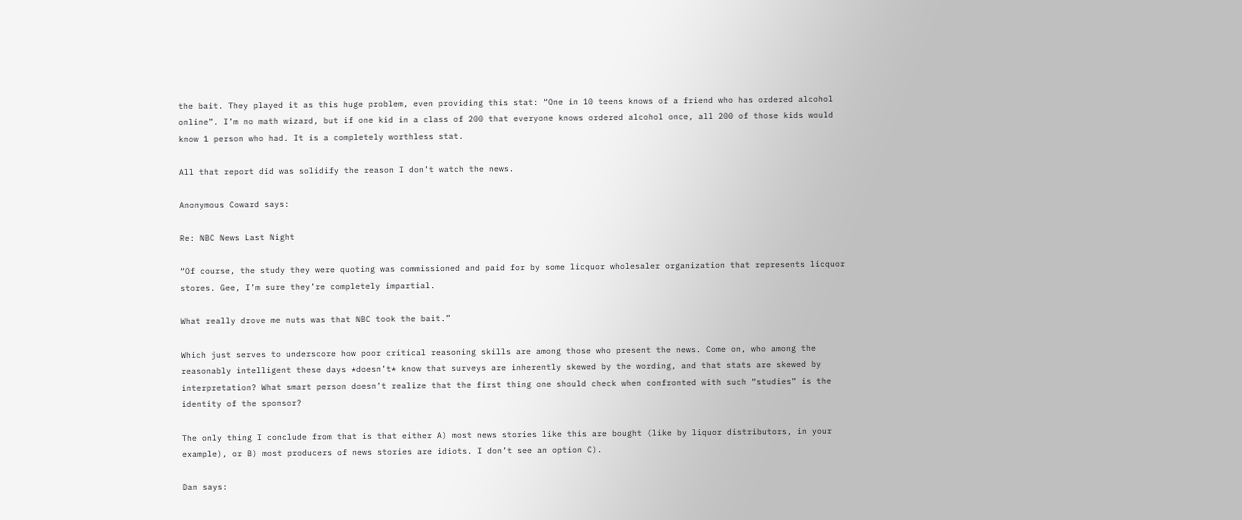the bait. They played it as this huge problem, even providing this stat: “One in 10 teens knows of a friend who has ordered alcohol online”. I’m no math wizard, but if one kid in a class of 200 that everyone knows ordered alcohol once, all 200 of those kids would know 1 person who had. It is a completely worthless stat.

All that report did was solidify the reason I don’t watch the news.

Anonymous Coward says:

Re: NBC News Last Night

“Of course, the study they were quoting was commissioned and paid for by some licquor wholesaler organization that represents licquor stores. Gee, I’m sure they’re completely impartial.

What really drove me nuts was that NBC took the bait.”

Which just serves to underscore how poor critical reasoning skills are among those who present the news. Come on, who among the reasonably intelligent these days *doesn’t* know that surveys are inherently skewed by the wording, and that stats are skewed by interpretation? What smart person doesn’t realize that the first thing one should check when confronted with such “studies” is the identity of the sponsor?

The only thing I conclude from that is that either A) most news stories like this are bought (like by liquor distributors, in your example), or B) most producers of news stories are idiots. I don’t see an option C).

Dan says: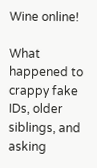Wine online!

What happened to crappy fake IDs, older siblings, and asking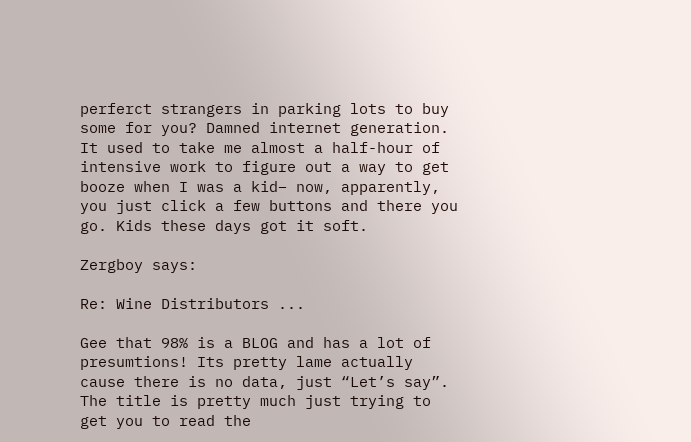perferct strangers in parking lots to buy some for you? Damned internet generation. It used to take me almost a half-hour of intensive work to figure out a way to get booze when I was a kid– now, apparently, you just click a few buttons and there you go. Kids these days got it soft.

Zergboy says:

Re: Wine Distributors ...

Gee that 98% is a BLOG and has a lot of presumtions! Its pretty lame actually cause there is no data, just “Let’s say”. The title is pretty much just trying to get you to read the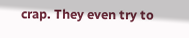crap. They even try to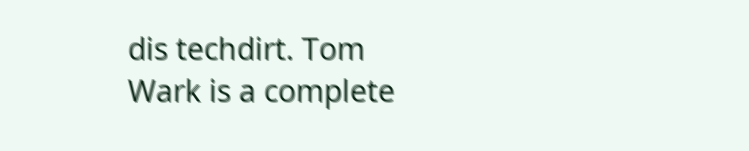dis techdirt. Tom Wark is a complete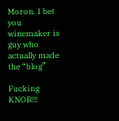Moron. I bet you winemaker is guy who actually made the “blog”

Fucking KNOB!!!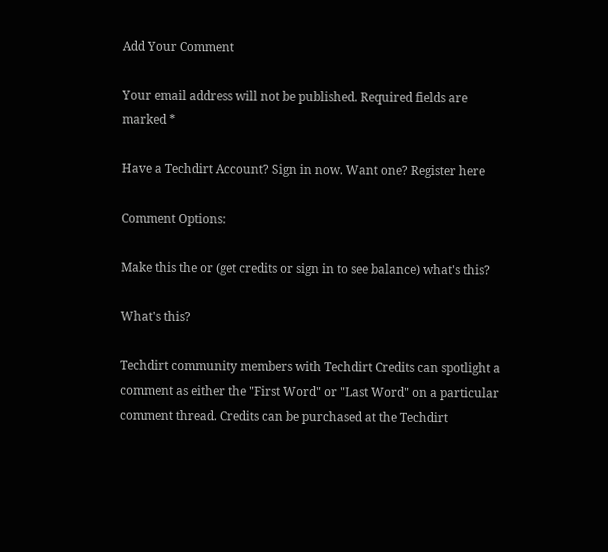Add Your Comment

Your email address will not be published. Required fields are marked *

Have a Techdirt Account? Sign in now. Want one? Register here

Comment Options:

Make this the or (get credits or sign in to see balance) what's this?

What's this?

Techdirt community members with Techdirt Credits can spotlight a comment as either the "First Word" or "Last Word" on a particular comment thread. Credits can be purchased at the Techdirt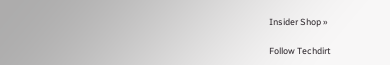Insider Shop »

Follow Techdirt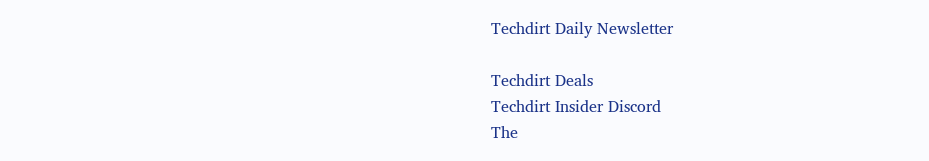Techdirt Daily Newsletter

Techdirt Deals
Techdirt Insider Discord
The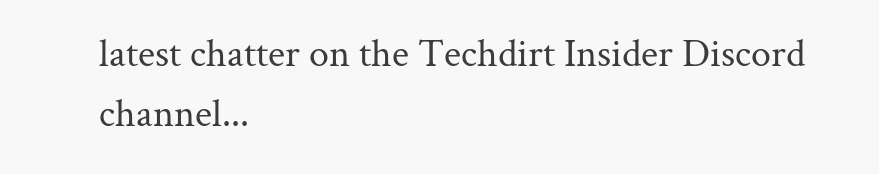latest chatter on the Techdirt Insider Discord channel...